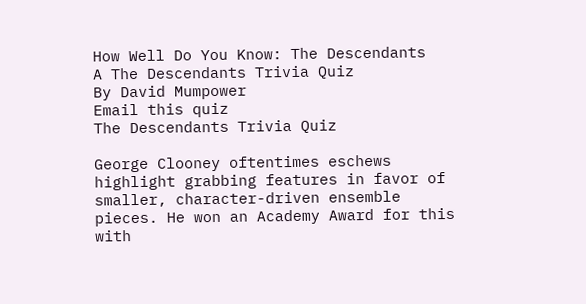How Well Do You Know: The Descendants
A The Descendants Trivia Quiz
By David Mumpower
Email this quiz
The Descendants Trivia Quiz

George Clooney oftentimes eschews highlight grabbing features in favor of smaller, character-driven ensemble pieces. He won an Academy Award for this with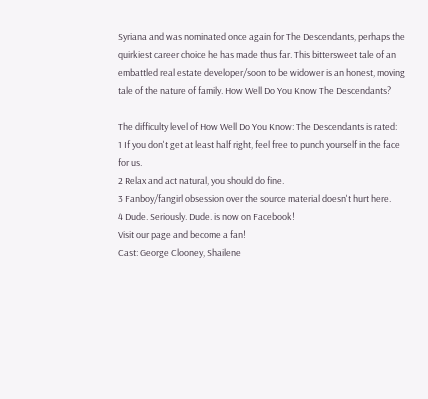Syriana and was nominated once again for The Descendants, perhaps the quirkiest career choice he has made thus far. This bittersweet tale of an embattled real estate developer/soon to be widower is an honest, moving tale of the nature of family. How Well Do You Know The Descendants?

The difficulty level of How Well Do You Know: The Descendants is rated:
1 If you don't get at least half right, feel free to punch yourself in the face for us.
2 Relax and act natural, you should do fine.
3 Fanboy/fangirl obsession over the source material doesn't hurt here.
4 Dude. Seriously. Dude. is now on Facebook!
Visit our page and become a fan!
Cast: George Clooney, Shailene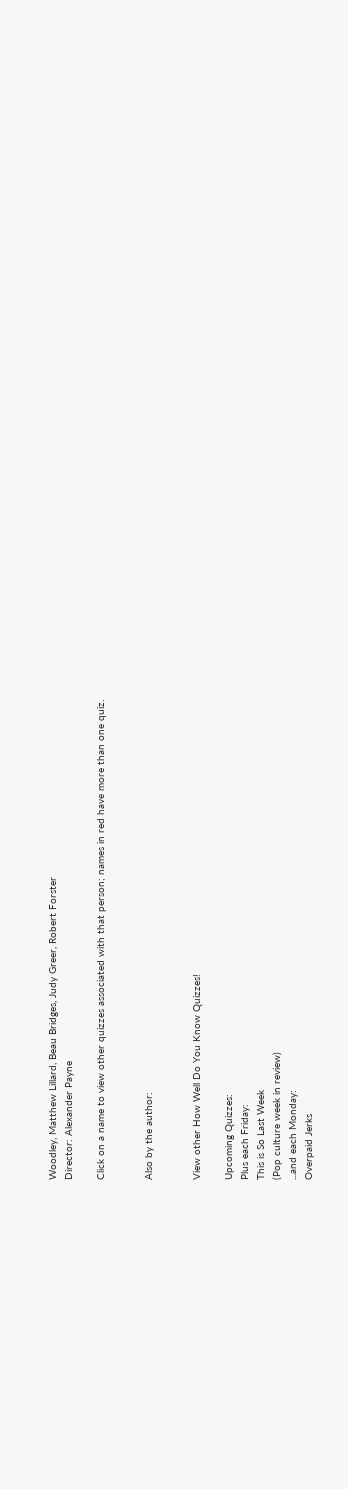Woodley, Matthew Lillard, Beau Bridges, Judy Greer, Robert Forster
Director: Alexander Payne

Click on a name to view other quizzes associated with that person; names in red have more than one quiz.


Also by the author:


View other How Well Do You Know Quizzes!

Upcoming Quizzes:
Plus each Friday:
This is So Last Week
(Pop culture week in review)
...and each Monday:
Overpaid Jerks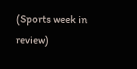(Sports week in review)